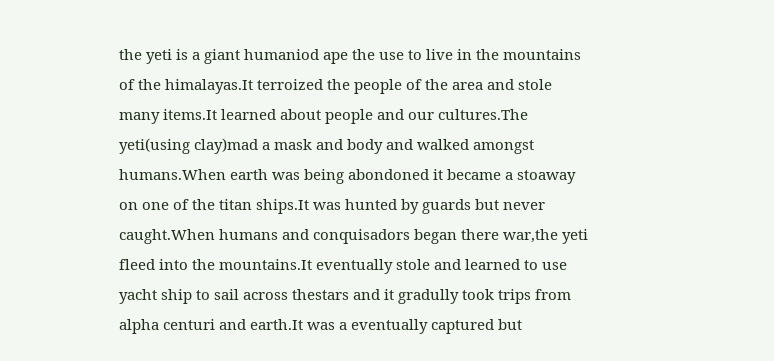the yeti is a giant humaniod ape the use to live in the mountains of the himalayas.It terroized the people of the area and stole many items.It learned about people and our cultures.The yeti(using clay)mad a mask and body and walked amongst humans.When earth was being abondoned it became a stoaway on one of the titan ships.It was hunted by guards but never caught.When humans and conquisadors began there war,the yeti fleed into the mountains.It eventually stole and learned to use yacht ship to sail across thestars and it gradully took trips from alpha centuri and earth.It was a eventually captured but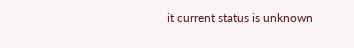it current status is unknown